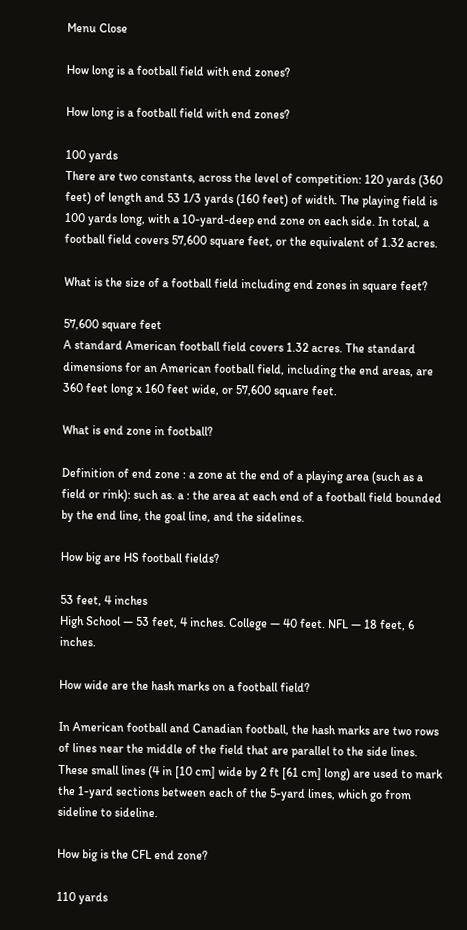Menu Close

How long is a football field with end zones?

How long is a football field with end zones?

100 yards
There are two constants, across the level of competition: 120 yards (360 feet) of length and 53 1/3 yards (160 feet) of width. The playing field is 100 yards long, with a 10-yard-deep end zone on each side. In total, a football field covers 57,600 square feet, or the equivalent of 1.32 acres.

What is the size of a football field including end zones in square feet?

57,600 square feet
A standard American football field covers 1.32 acres. The standard dimensions for an American football field, including the end areas, are 360 feet long x 160 feet wide, or 57,600 square feet.

What is end zone in football?

Definition of end zone : a zone at the end of a playing area (such as a field or rink): such as. a : the area at each end of a football field bounded by the end line, the goal line, and the sidelines.

How big are HS football fields?

53 feet, 4 inches
High School — 53 feet, 4 inches. College — 40 feet. NFL — 18 feet, 6 inches.

How wide are the hash marks on a football field?

In American football and Canadian football, the hash marks are two rows of lines near the middle of the field that are parallel to the side lines. These small lines (4 in [10 cm] wide by 2 ft [61 cm] long) are used to mark the 1-yard sections between each of the 5-yard lines, which go from sideline to sideline.

How big is the CFL end zone?

110 yards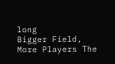long
Bigger Field, More Players The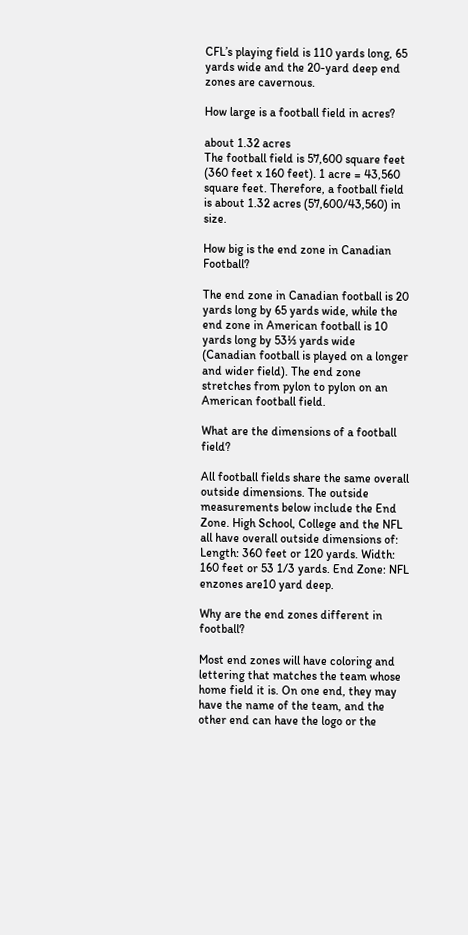CFL’s playing field is 110 yards long, 65 yards wide and the 20-yard deep end zones are cavernous.

How large is a football field in acres?

about 1.32 acres
The football field is 57,600 square feet (360 feet x 160 feet). 1 acre = 43,560 square feet. Therefore, a football field is about 1.32 acres (57,600/43,560) in size.

How big is the end zone in Canadian Football?

The end zone in Canadian football is 20 yards long by 65 yards wide, while the end zone in American football is 10 yards long by 53⅓ yards wide (Canadian football is played on a longer and wider field). The end zone stretches from pylon to pylon on an American football field.

What are the dimensions of a football field?

All football fields share the same overall outside dimensions. The outside measurements below include the End Zone. High School, College and the NFL all have overall outside dimensions of: Length: 360 feet or 120 yards. Width: 160 feet or 53 1/3 yards. End Zone: NFL enzones are10 yard deep.

Why are the end zones different in football?

Most end zones will have coloring and lettering that matches the team whose home field it is. On one end, they may have the name of the team, and the other end can have the logo or the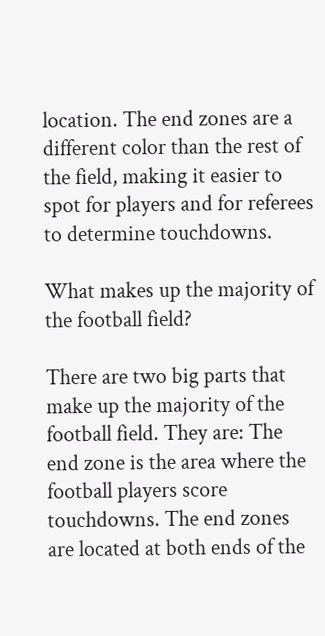location. The end zones are a different color than the rest of the field, making it easier to spot for players and for referees to determine touchdowns.

What makes up the majority of the football field?

There are two big parts that make up the majority of the football field. They are: The end zone is the area where the football players score touchdowns. The end zones are located at both ends of the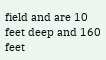field and are 10 feet deep and 160 feet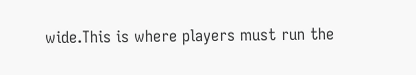wide.This is where players must run the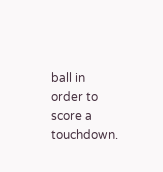ball in order to score a touchdown.